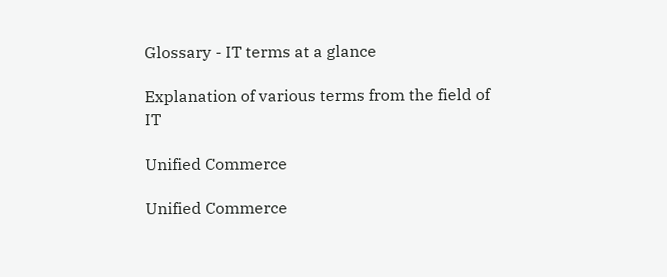Glossary - IT terms at a glance

Explanation of various terms from the field of IT

Unified Commerce

Unified Commerce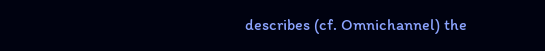describes (cf. Omnichannel) the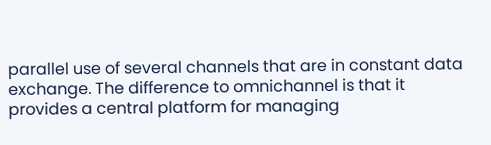parallel use of several channels that are in constant data exchange. The difference to omnichannel is that it provides a central platform for managing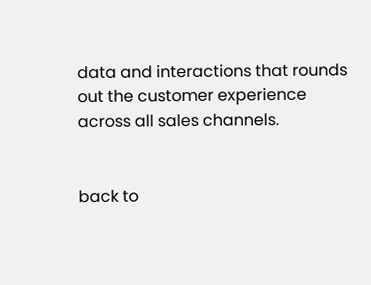data and interactions that rounds out the customer experience across all sales channels.


back to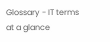Glossary - IT terms at a glance